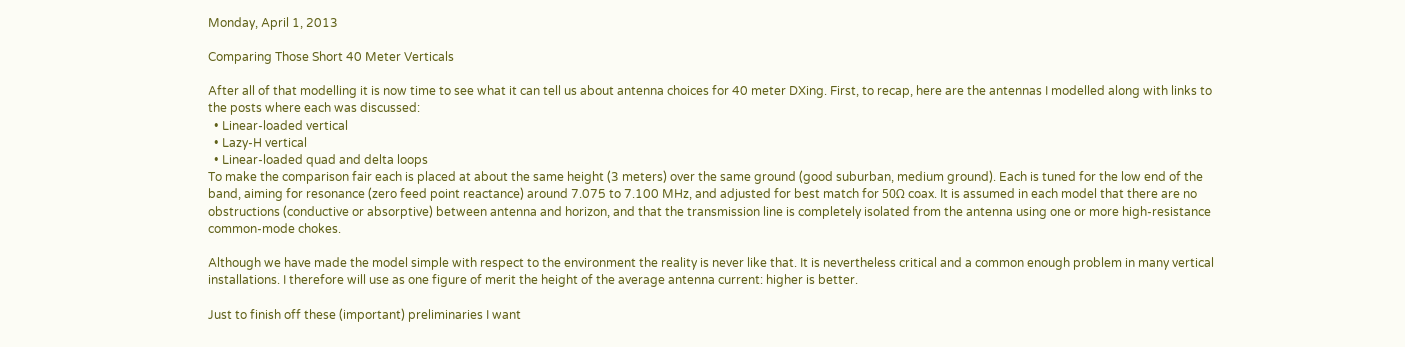Monday, April 1, 2013

Comparing Those Short 40 Meter Verticals

After all of that modelling it is now time to see what it can tell us about antenna choices for 40 meter DXing. First, to recap, here are the antennas I modelled along with links to the posts where each was discussed:
  • Linear-loaded vertical
  • Lazy-H vertical
  • Linear-loaded quad and delta loops
To make the comparison fair each is placed at about the same height (3 meters) over the same ground (good suburban, medium ground). Each is tuned for the low end of the band, aiming for resonance (zero feed point reactance) around 7.075 to 7.100 MHz, and adjusted for best match for 50Ω coax. It is assumed in each model that there are no obstructions (conductive or absorptive) between antenna and horizon, and that the transmission line is completely isolated from the antenna using one or more high-resistance common-mode chokes.

Although we have made the model simple with respect to the environment the reality is never like that. It is nevertheless critical and a common enough problem in many vertical installations. I therefore will use as one figure of merit the height of the average antenna current: higher is better.

Just to finish off these (important) preliminaries I want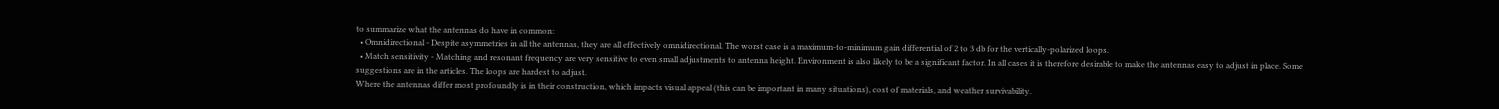to summarize what the antennas do have in common:
  • Omnidirectional - Despite asymmetries in all the antennas, they are all effectively omnidirectional. The worst case is a maximum-to-minimum gain differential of 2 to 3 db for the vertically-polarized loops.
  • Match sensitivity - Matching and resonant frequency are very sensitive to even small adjustments to antenna height. Environment is also likely to be a significant factor. In all cases it is therefore desirable to make the antennas easy to adjust in place. Some suggestions are in the articles. The loops are hardest to adjust.
Where the antennas differ most profoundly is in their construction, which impacts visual appeal (this can be important in many situations), cost of materials, and weather survivability.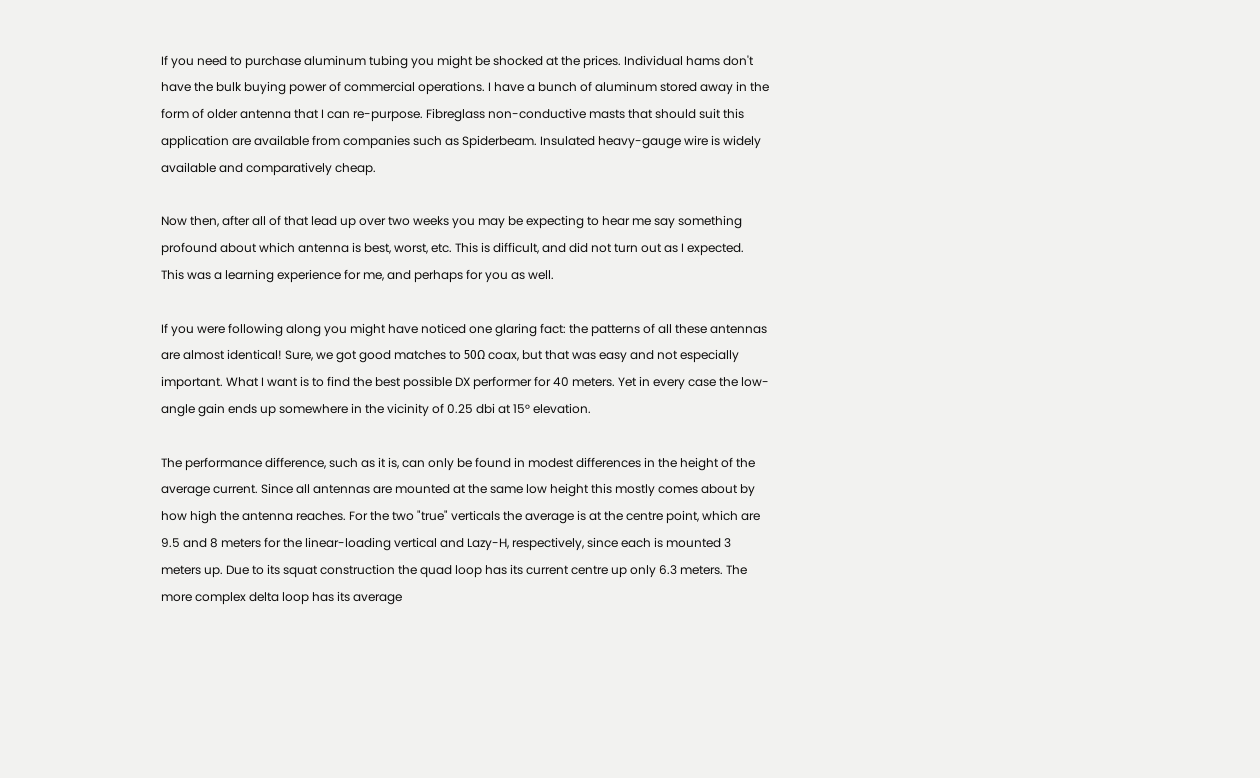If you need to purchase aluminum tubing you might be shocked at the prices. Individual hams don't have the bulk buying power of commercial operations. I have a bunch of aluminum stored away in the form of older antenna that I can re-purpose. Fibreglass non-conductive masts that should suit this application are available from companies such as Spiderbeam. Insulated heavy-gauge wire is widely available and comparatively cheap.

Now then, after all of that lead up over two weeks you may be expecting to hear me say something profound about which antenna is best, worst, etc. This is difficult, and did not turn out as I expected. This was a learning experience for me, and perhaps for you as well.

If you were following along you might have noticed one glaring fact: the patterns of all these antennas are almost identical! Sure, we got good matches to 50Ω coax, but that was easy and not especially important. What I want is to find the best possible DX performer for 40 meters. Yet in every case the low-angle gain ends up somewhere in the vicinity of 0.25 dbi at 15° elevation.

The performance difference, such as it is, can only be found in modest differences in the height of the average current. Since all antennas are mounted at the same low height this mostly comes about by how high the antenna reaches. For the two "true" verticals the average is at the centre point, which are 9.5 and 8 meters for the linear-loading vertical and Lazy-H, respectively, since each is mounted 3 meters up. Due to its squat construction the quad loop has its current centre up only 6.3 meters. The more complex delta loop has its average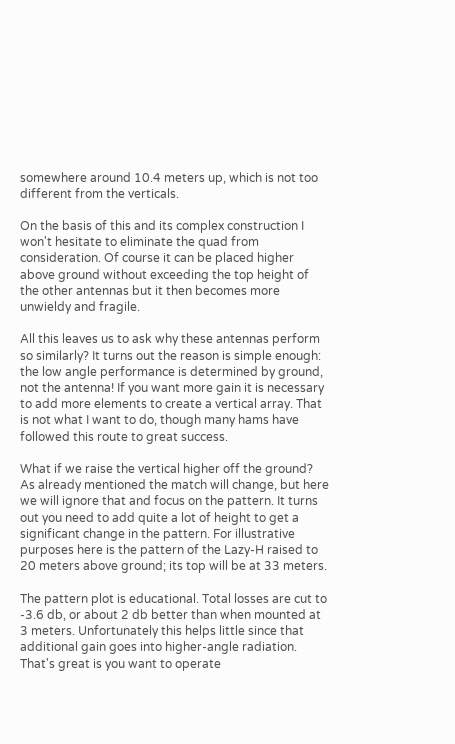somewhere around 10.4 meters up, which is not too different from the verticals.

On the basis of this and its complex construction I won't hesitate to eliminate the quad from consideration. Of course it can be placed higher above ground without exceeding the top height of the other antennas but it then becomes more unwieldy and fragile.

All this leaves us to ask why these antennas perform so similarly? It turns out the reason is simple enough: the low angle performance is determined by ground, not the antenna! If you want more gain it is necessary to add more elements to create a vertical array. That is not what I want to do, though many hams have followed this route to great success.

What if we raise the vertical higher off the ground? As already mentioned the match will change, but here we will ignore that and focus on the pattern. It turns out you need to add quite a lot of height to get a significant change in the pattern. For illustrative purposes here is the pattern of the Lazy-H raised to 20 meters above ground; its top will be at 33 meters.

The pattern plot is educational. Total losses are cut to -3.6 db, or about 2 db better than when mounted at 3 meters. Unfortunately this helps little since that additional gain goes into higher-angle radiation. That's great is you want to operate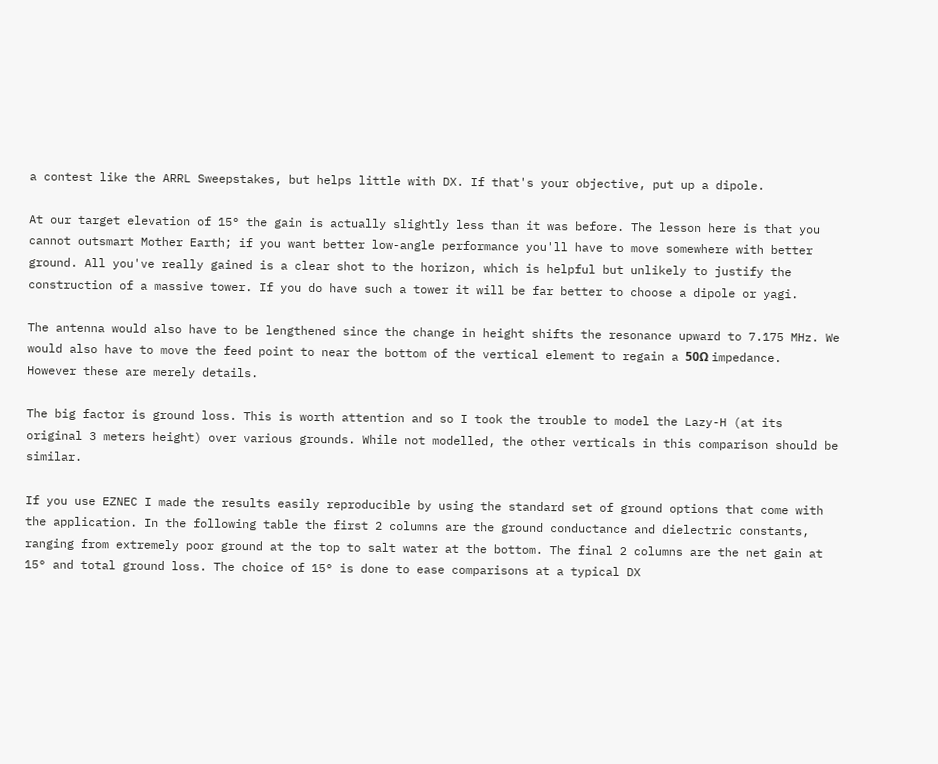a contest like the ARRL Sweepstakes, but helps little with DX. If that's your objective, put up a dipole.

At our target elevation of 15° the gain is actually slightly less than it was before. The lesson here is that you cannot outsmart Mother Earth; if you want better low-angle performance you'll have to move somewhere with better ground. All you've really gained is a clear shot to the horizon, which is helpful but unlikely to justify the construction of a massive tower. If you do have such a tower it will be far better to choose a dipole or yagi.

The antenna would also have to be lengthened since the change in height shifts the resonance upward to 7.175 MHz. We would also have to move the feed point to near the bottom of the vertical element to regain a 50Ω impedance. However these are merely details.

The big factor is ground loss. This is worth attention and so I took the trouble to model the Lazy-H (at its original 3 meters height) over various grounds. While not modelled, the other verticals in this comparison should be similar.

If you use EZNEC I made the results easily reproducible by using the standard set of ground options that come with the application. In the following table the first 2 columns are the ground conductance and dielectric constants, ranging from extremely poor ground at the top to salt water at the bottom. The final 2 columns are the net gain at 15° and total ground loss. The choice of 15° is done to ease comparisons at a typical DX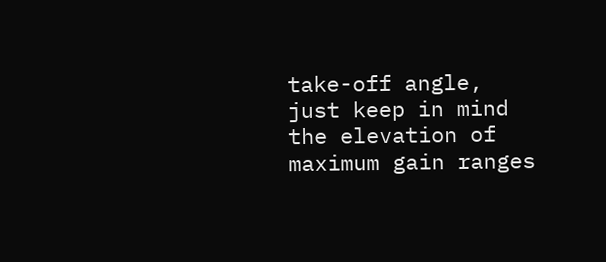take-off angle, just keep in mind the elevation of maximum gain ranges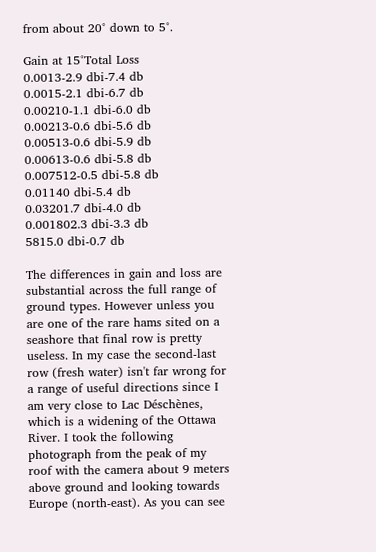from about 20° down to 5°.

Gain at 15°Total Loss
0.0013-2.9 dbi-7.4 db
0.0015-2.1 dbi-6.7 db
0.00210-1.1 dbi-6.0 db
0.00213-0.6 dbi-5.6 db
0.00513-0.6 dbi-5.9 db
0.00613-0.6 dbi-5.8 db
0.007512-0.5 dbi-5.8 db
0.01140 dbi-5.4 db
0.03201.7 dbi-4.0 db
0.001802.3 dbi-3.3 db
5815.0 dbi-0.7 db

The differences in gain and loss are substantial across the full range of ground types. However unless you are one of the rare hams sited on a seashore that final row is pretty useless. In my case the second-last row (fresh water) isn't far wrong for a range of useful directions since I am very close to Lac Déschènes, which is a widening of the Ottawa River. I took the following photograph from the peak of my roof with the camera about 9 meters above ground and looking towards Europe (north-east). As you can see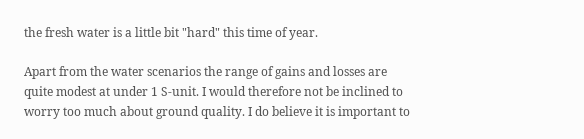the fresh water is a little bit "hard" this time of year.

Apart from the water scenarios the range of gains and losses are quite modest at under 1 S-unit. I would therefore not be inclined to worry too much about ground quality. I do believe it is important to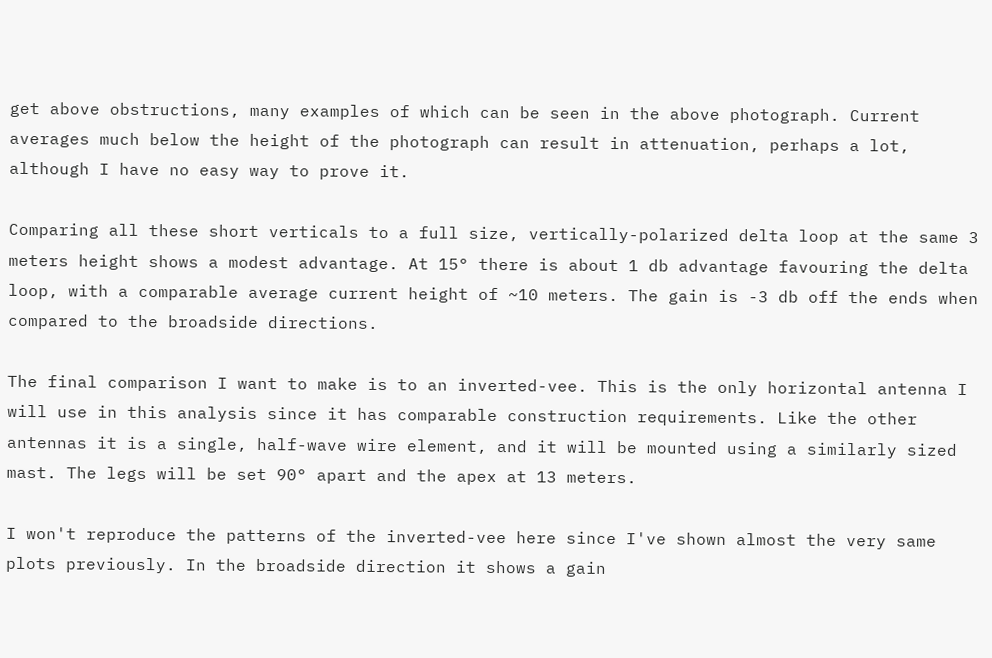get above obstructions, many examples of which can be seen in the above photograph. Current averages much below the height of the photograph can result in attenuation, perhaps a lot, although I have no easy way to prove it.

Comparing all these short verticals to a full size, vertically-polarized delta loop at the same 3 meters height shows a modest advantage. At 15° there is about 1 db advantage favouring the delta loop, with a comparable average current height of ~10 meters. The gain is -3 db off the ends when compared to the broadside directions.

The final comparison I want to make is to an inverted-vee. This is the only horizontal antenna I will use in this analysis since it has comparable construction requirements. Like the other antennas it is a single, half-wave wire element, and it will be mounted using a similarly sized mast. The legs will be set 90° apart and the apex at 13 meters.

I won't reproduce the patterns of the inverted-vee here since I've shown almost the very same plots previously. In the broadside direction it shows a gain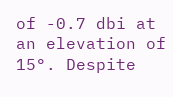of -0.7 dbi at an elevation of 15°. Despite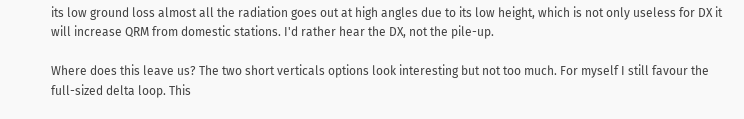its low ground loss almost all the radiation goes out at high angles due to its low height, which is not only useless for DX it will increase QRM from domestic stations. I'd rather hear the DX, not the pile-up.

Where does this leave us? The two short verticals options look interesting but not too much. For myself I still favour the full-sized delta loop. This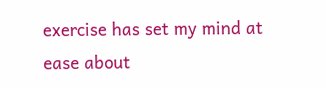exercise has set my mind at ease about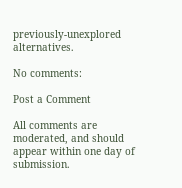previously-unexplored alternatives.

No comments:

Post a Comment

All comments are moderated, and should appear within one day of submission.